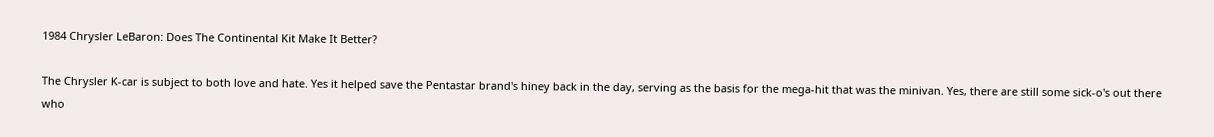1984 Chrysler LeBaron: Does The Continental Kit Make It Better?

The Chrysler K-car is subject to both love and hate. Yes it helped save the Pentastar brand's hiney back in the day, serving as the basis for the mega-hit that was the minivan. Yes, there are still some sick-o's out there who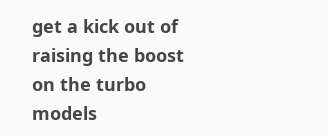get a kick out of raising the boost on the turbo models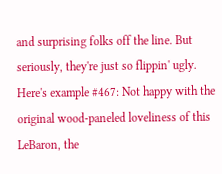and surprising folks off the line. But seriously, they're just so flippin' ugly. Here's example #467: Not happy with the original wood-paneled loveliness of this LeBaron, the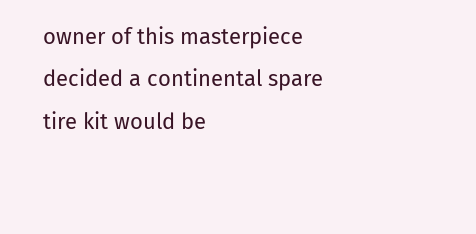owner of this masterpiece decided a continental spare tire kit would be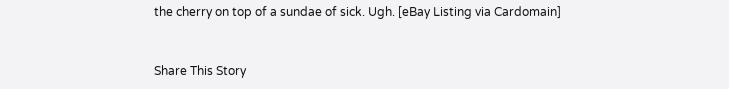the cherry on top of a sundae of sick. Ugh. [eBay Listing via Cardomain]


Share This Story